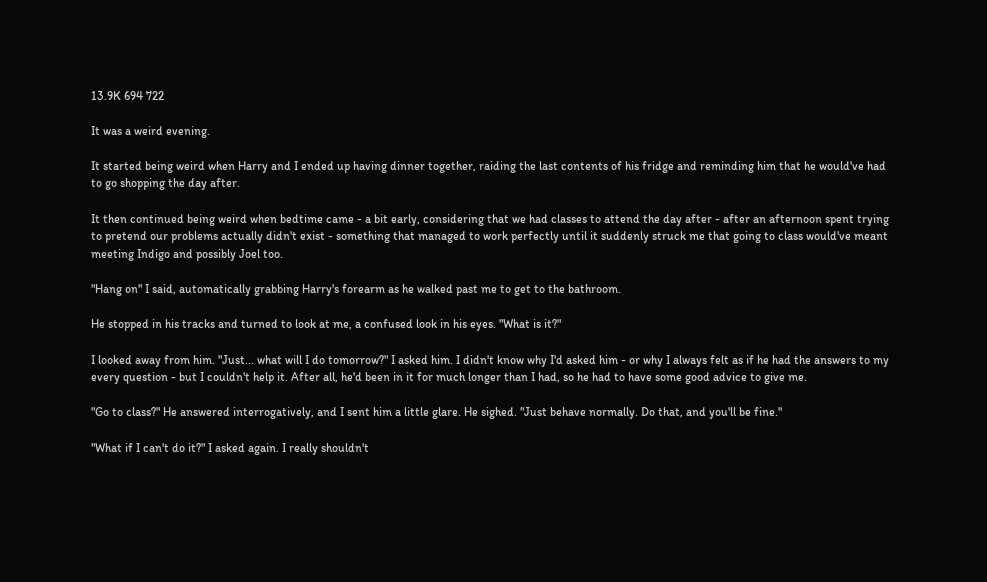13.9K 694 722

It was a weird evening.

It started being weird when Harry and I ended up having dinner together, raiding the last contents of his fridge and reminding him that he would've had to go shopping the day after.

It then continued being weird when bedtime came - a bit early, considering that we had classes to attend the day after - after an afternoon spent trying to pretend our problems actually didn't exist - something that managed to work perfectly until it suddenly struck me that going to class would've meant meeting Indigo and possibly Joel too.

"Hang on" I said, automatically grabbing Harry's forearm as he walked past me to get to the bathroom.

He stopped in his tracks and turned to look at me, a confused look in his eyes. "What is it?"

I looked away from him. "Just... what will I do tomorrow?" I asked him. I didn't know why I'd asked him - or why I always felt as if he had the answers to my every question - but I couldn't help it. After all, he'd been in it for much longer than I had, so he had to have some good advice to give me.

"Go to class?" He answered interrogatively, and I sent him a little glare. He sighed. "Just behave normally. Do that, and you'll be fine."

"What if I can't do it?" I asked again. I really shouldn't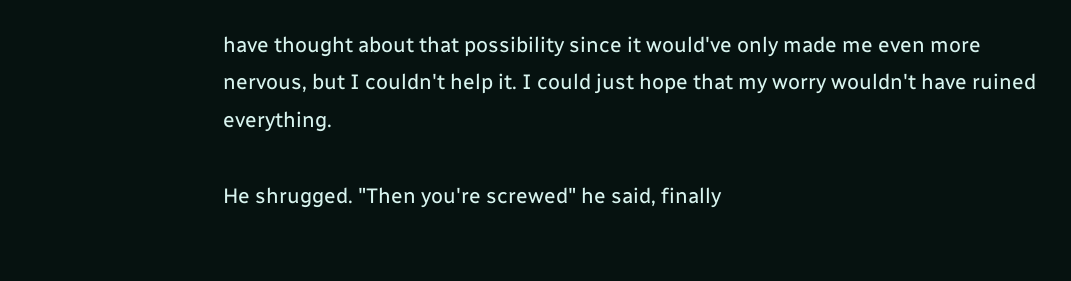have thought about that possibility since it would've only made me even more nervous, but I couldn't help it. I could just hope that my worry wouldn't have ruined everything.

He shrugged. "Then you're screwed" he said, finally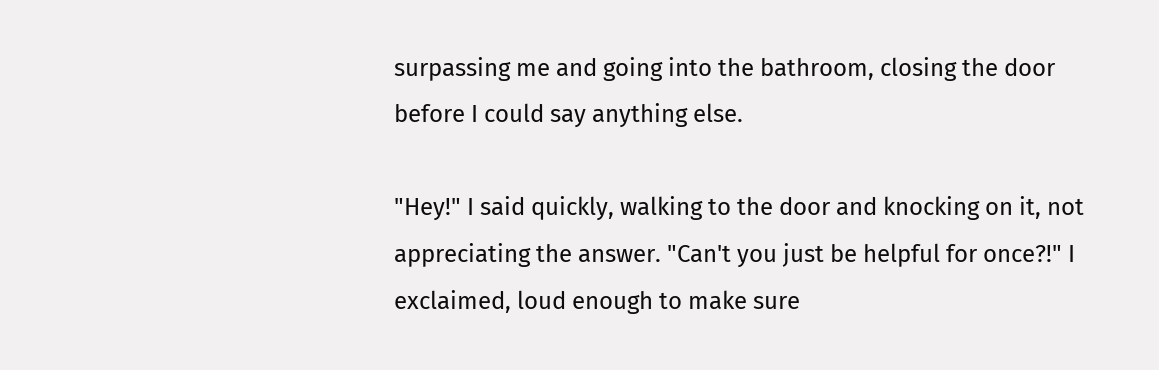surpassing me and going into the bathroom, closing the door before I could say anything else.

"Hey!" I said quickly, walking to the door and knocking on it, not appreciating the answer. "Can't you just be helpful for once?!" I exclaimed, loud enough to make sure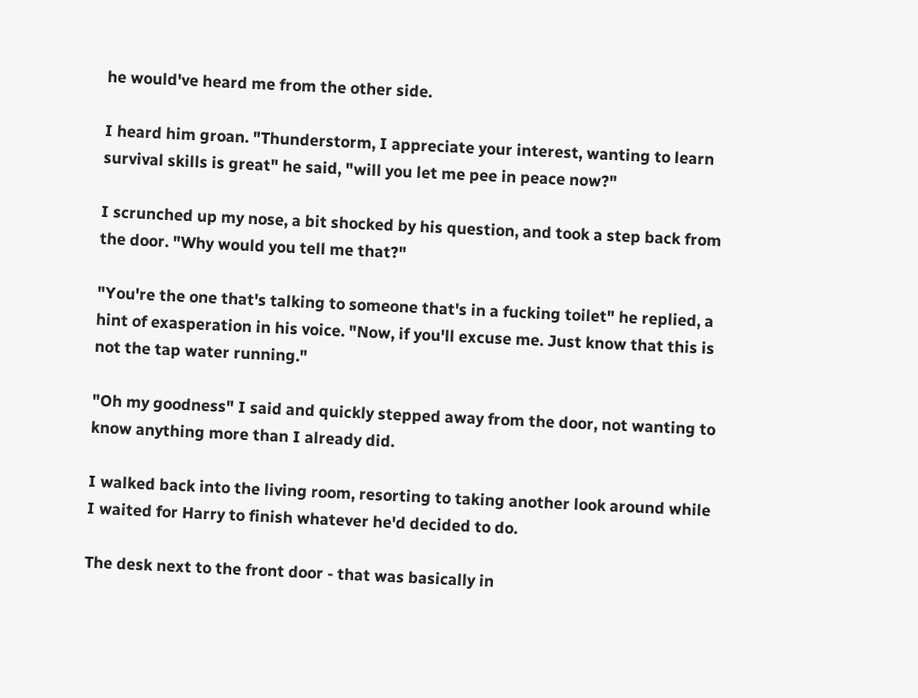he would've heard me from the other side.

I heard him groan. "Thunderstorm, I appreciate your interest, wanting to learn survival skills is great" he said, "will you let me pee in peace now?"

I scrunched up my nose, a bit shocked by his question, and took a step back from the door. "Why would you tell me that?"

"You're the one that's talking to someone that's in a fucking toilet" he replied, a hint of exasperation in his voice. "Now, if you'll excuse me. Just know that this is not the tap water running."

"Oh my goodness" I said and quickly stepped away from the door, not wanting to know anything more than I already did.

I walked back into the living room, resorting to taking another look around while I waited for Harry to finish whatever he'd decided to do.

The desk next to the front door - that was basically in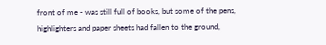front of me - was still full of books, but some of the pens, highlighters and paper sheets had fallen to the ground,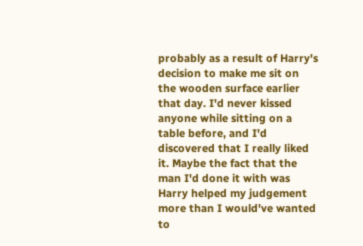probably as a result of Harry's decision to make me sit on the wooden surface earlier that day. I'd never kissed anyone while sitting on a table before, and I'd discovered that I really liked it. Maybe the fact that the man I'd done it with was Harry helped my judgement more than I would've wanted to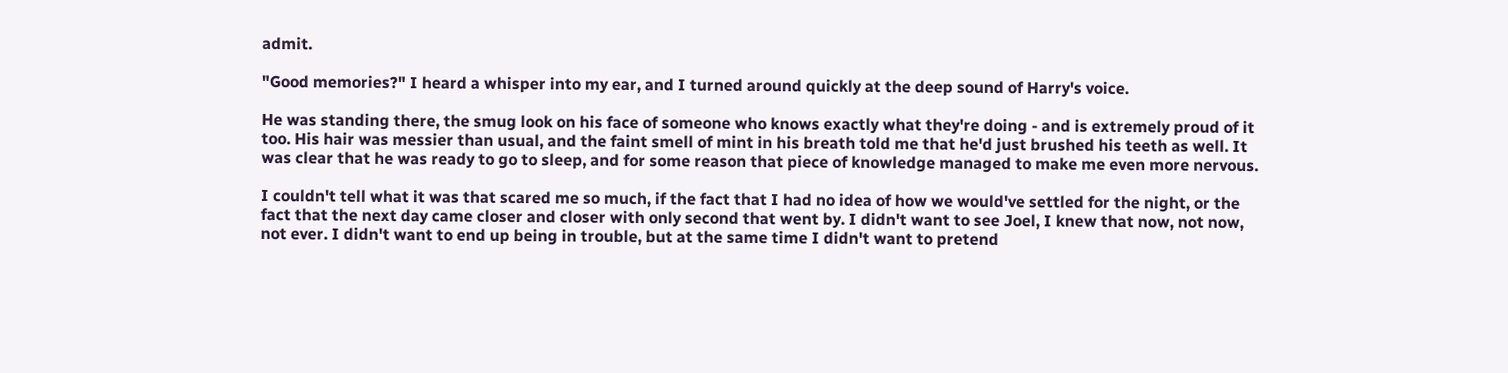admit.

"Good memories?" I heard a whisper into my ear, and I turned around quickly at the deep sound of Harry's voice.

He was standing there, the smug look on his face of someone who knows exactly what they're doing - and is extremely proud of it too. His hair was messier than usual, and the faint smell of mint in his breath told me that he'd just brushed his teeth as well. It was clear that he was ready to go to sleep, and for some reason that piece of knowledge managed to make me even more nervous.

I couldn't tell what it was that scared me so much, if the fact that I had no idea of how we would've settled for the night, or the fact that the next day came closer and closer with only second that went by. I didn't want to see Joel, I knew that now, not now, not ever. I didn't want to end up being in trouble, but at the same time I didn't want to pretend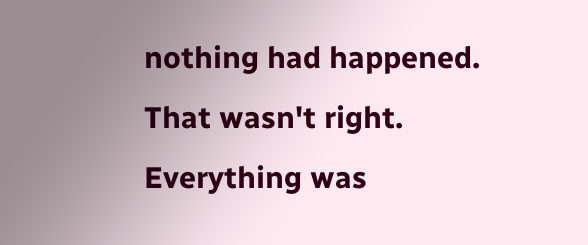nothing had happened. That wasn't right. Everything was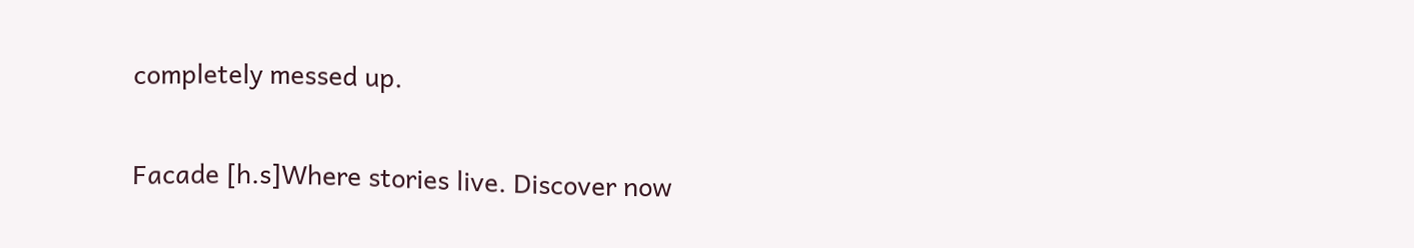completely messed up.

Facade [h.s]Where stories live. Discover now